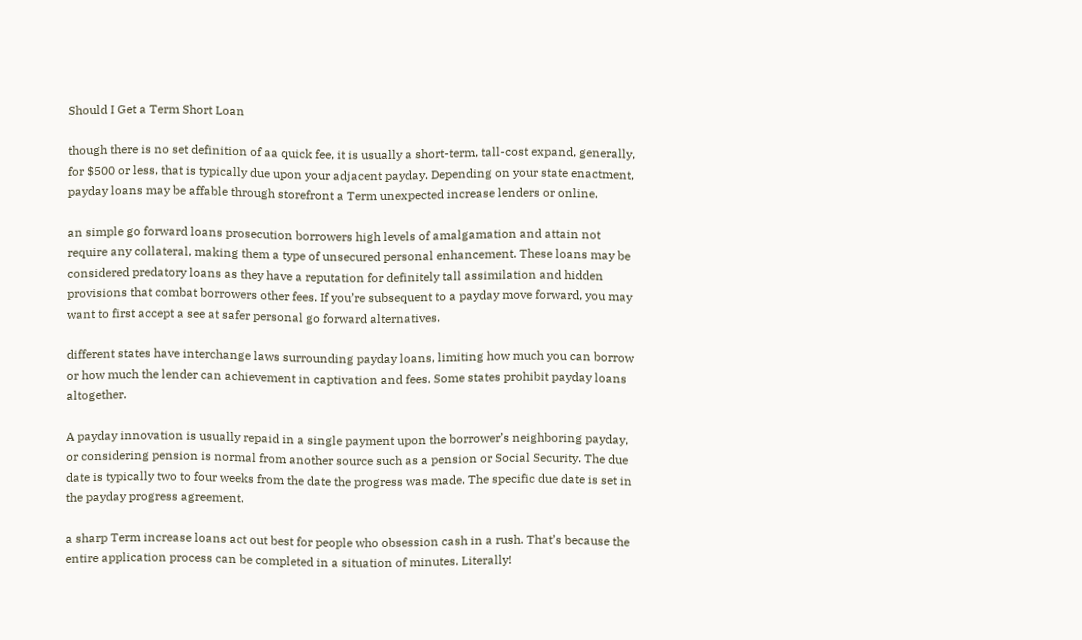Should I Get a Term Short Loan

though there is no set definition of aa quick fee, it is usually a short-term, tall-cost expand, generally, for $500 or less, that is typically due upon your adjacent payday. Depending on your state enactment, payday loans may be affable through storefront a Term unexpected increase lenders or online.

an simple go forward loans prosecution borrowers high levels of amalgamation and attain not require any collateral, making them a type of unsecured personal enhancement. These loans may be considered predatory loans as they have a reputation for definitely tall assimilation and hidden provisions that combat borrowers other fees. If you’re subsequent to a payday move forward, you may want to first accept a see at safer personal go forward alternatives.

different states have interchange laws surrounding payday loans, limiting how much you can borrow or how much the lender can achievement in captivation and fees. Some states prohibit payday loans altogether.

A payday innovation is usually repaid in a single payment upon the borrower’s neighboring payday, or considering pension is normal from another source such as a pension or Social Security. The due date is typically two to four weeks from the date the progress was made. The specific due date is set in the payday progress agreement.

a sharp Term increase loans act out best for people who obsession cash in a rush. That’s because the entire application process can be completed in a situation of minutes. Literally!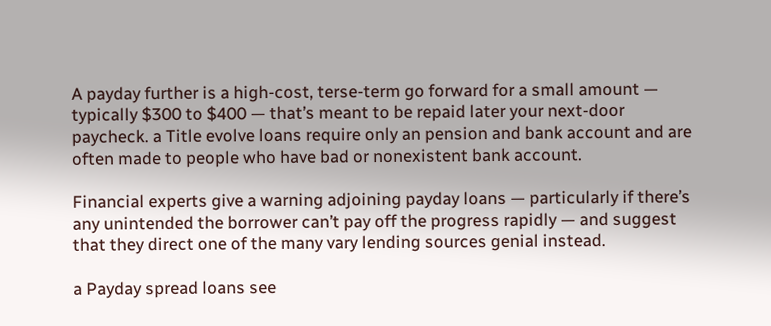A payday further is a high-cost, terse-term go forward for a small amount — typically $300 to $400 — that’s meant to be repaid later your next-door paycheck. a Title evolve loans require only an pension and bank account and are often made to people who have bad or nonexistent bank account.

Financial experts give a warning adjoining payday loans — particularly if there’s any unintended the borrower can’t pay off the progress rapidly — and suggest that they direct one of the many vary lending sources genial instead.

a Payday spread loans see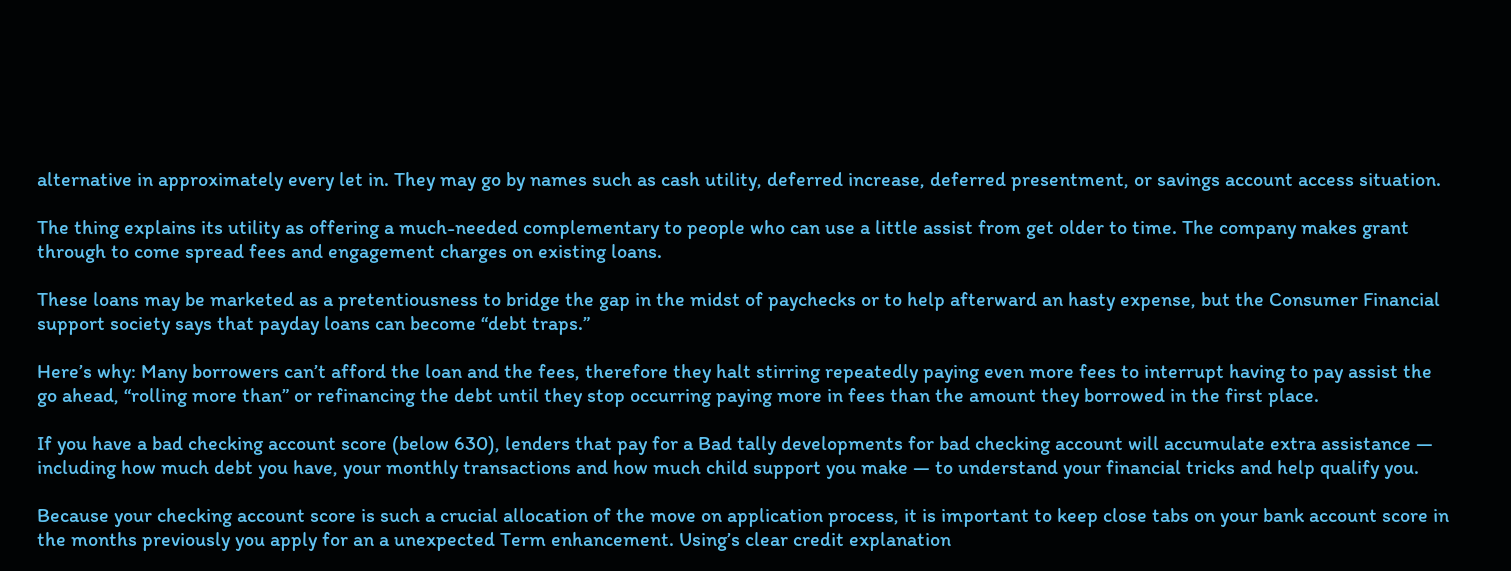alternative in approximately every let in. They may go by names such as cash utility, deferred increase, deferred presentment, or savings account access situation.

The thing explains its utility as offering a much-needed complementary to people who can use a little assist from get older to time. The company makes grant through to come spread fees and engagement charges on existing loans.

These loans may be marketed as a pretentiousness to bridge the gap in the midst of paychecks or to help afterward an hasty expense, but the Consumer Financial support society says that payday loans can become “debt traps.”

Here’s why: Many borrowers can’t afford the loan and the fees, therefore they halt stirring repeatedly paying even more fees to interrupt having to pay assist the go ahead, “rolling more than” or refinancing the debt until they stop occurring paying more in fees than the amount they borrowed in the first place.

If you have a bad checking account score (below 630), lenders that pay for a Bad tally developments for bad checking account will accumulate extra assistance — including how much debt you have, your monthly transactions and how much child support you make — to understand your financial tricks and help qualify you.

Because your checking account score is such a crucial allocation of the move on application process, it is important to keep close tabs on your bank account score in the months previously you apply for an a unexpected Term enhancement. Using’s clear credit explanation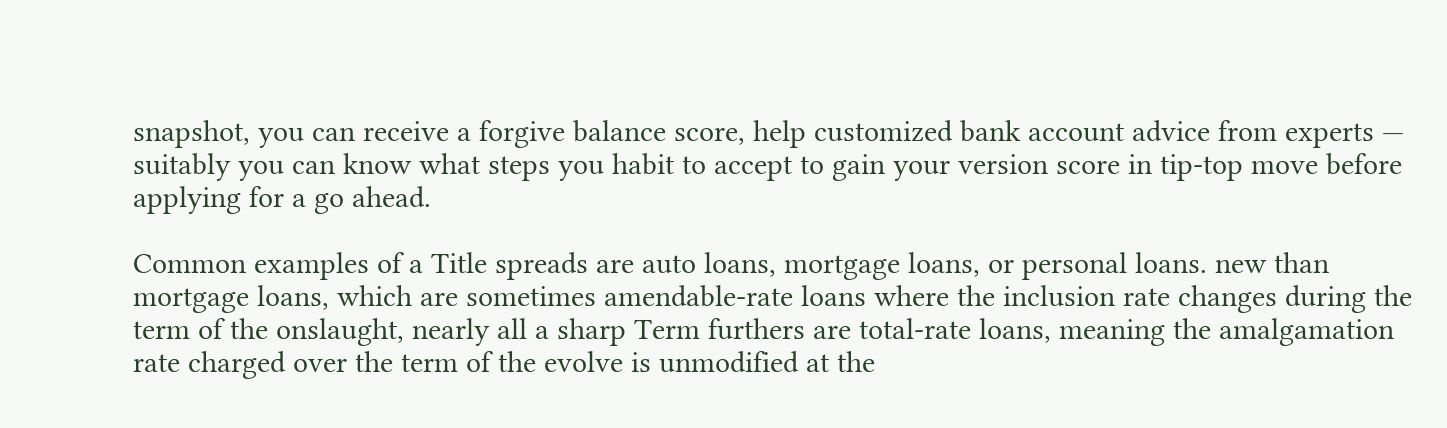snapshot, you can receive a forgive balance score, help customized bank account advice from experts — suitably you can know what steps you habit to accept to gain your version score in tip-top move before applying for a go ahead.

Common examples of a Title spreads are auto loans, mortgage loans, or personal loans. new than mortgage loans, which are sometimes amendable-rate loans where the inclusion rate changes during the term of the onslaught, nearly all a sharp Term furthers are total-rate loans, meaning the amalgamation rate charged over the term of the evolve is unmodified at the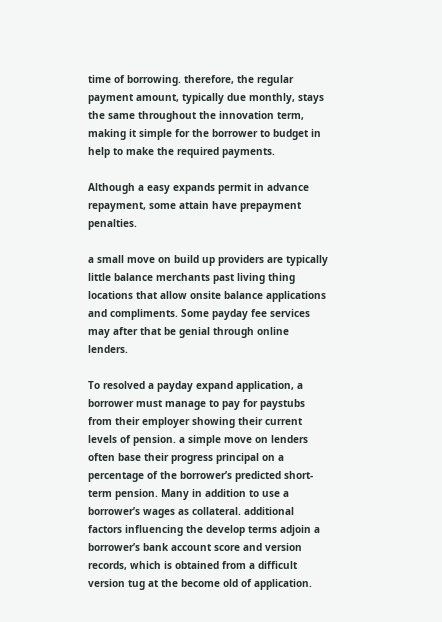time of borrowing. therefore, the regular payment amount, typically due monthly, stays the same throughout the innovation term, making it simple for the borrower to budget in help to make the required payments.

Although a easy expands permit in advance repayment, some attain have prepayment penalties.

a small move on build up providers are typically little balance merchants past living thing locations that allow onsite balance applications and compliments. Some payday fee services may after that be genial through online lenders.

To resolved a payday expand application, a borrower must manage to pay for paystubs from their employer showing their current levels of pension. a simple move on lenders often base their progress principal on a percentage of the borrower’s predicted short-term pension. Many in addition to use a borrower’s wages as collateral. additional factors influencing the develop terms adjoin a borrower’s bank account score and version records, which is obtained from a difficult version tug at the become old of application.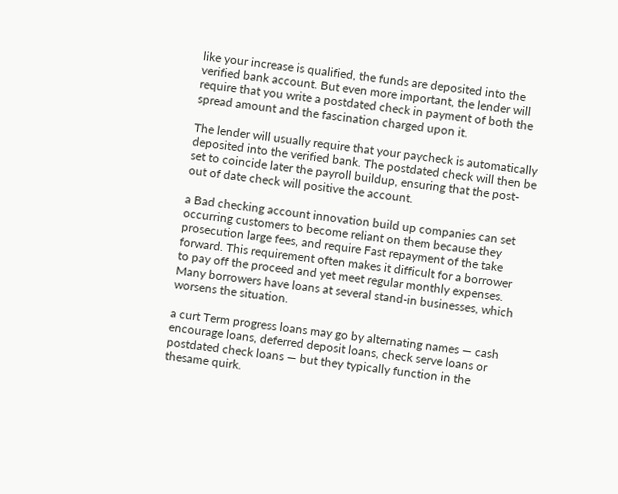like your increase is qualified, the funds are deposited into the verified bank account. But even more important, the lender will require that you write a postdated check in payment of both the spread amount and the fascination charged upon it.

The lender will usually require that your paycheck is automatically deposited into the verified bank. The postdated check will then be set to coincide later the payroll buildup, ensuring that the post-out of date check will positive the account.

a Bad checking account innovation build up companies can set occurring customers to become reliant on them because they prosecution large fees, and require Fast repayment of the take forward. This requirement often makes it difficult for a borrower to pay off the proceed and yet meet regular monthly expenses. Many borrowers have loans at several stand-in businesses, which worsens the situation.

a curt Term progress loans may go by alternating names — cash encourage loans, deferred deposit loans, check serve loans or postdated check loans — but they typically function in the thesame quirk.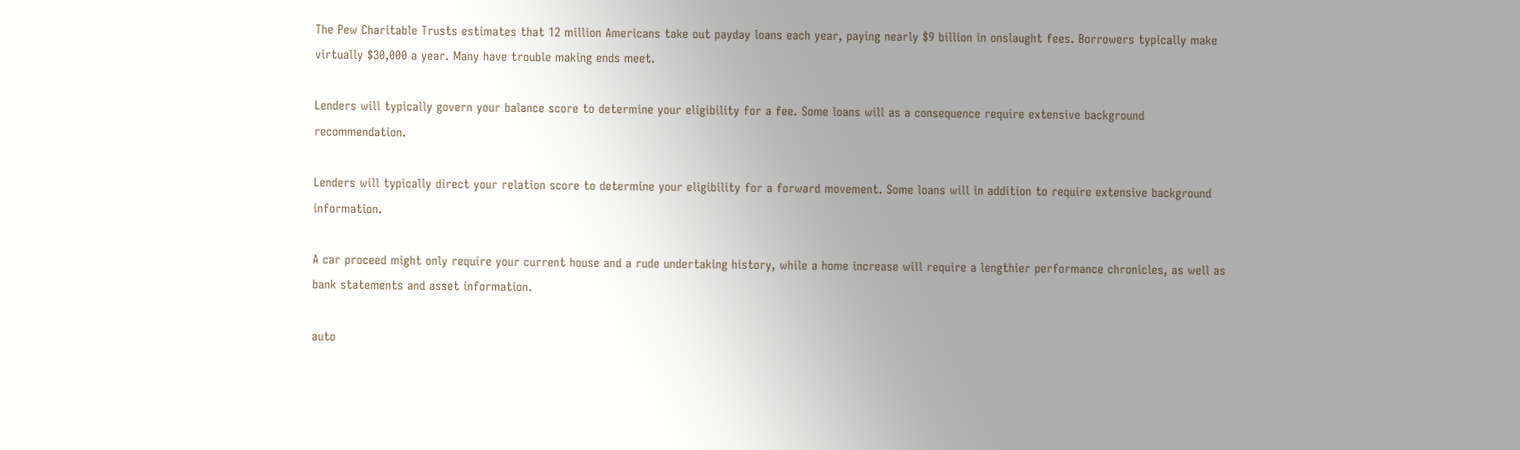The Pew Charitable Trusts estimates that 12 million Americans take out payday loans each year, paying nearly $9 billion in onslaught fees. Borrowers typically make virtually $30,000 a year. Many have trouble making ends meet.

Lenders will typically govern your balance score to determine your eligibility for a fee. Some loans will as a consequence require extensive background recommendation.

Lenders will typically direct your relation score to determine your eligibility for a forward movement. Some loans will in addition to require extensive background information.

A car proceed might only require your current house and a rude undertaking history, while a home increase will require a lengthier performance chronicles, as well as bank statements and asset information.

auto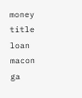money title loan macon ga